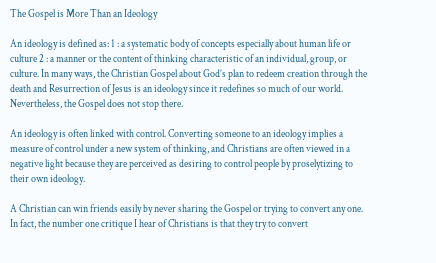The Gospel is More Than an Ideology

An ideology is defined as: 1 : a systematic body of concepts especially about human life or culture 2 : a manner or the content of thinking characteristic of an individual, group, or culture. In many ways, the Christian Gospel about God’s plan to redeem creation through the death and Resurrection of Jesus is an ideology since it redefines so much of our world. Nevertheless, the Gospel does not stop there.

An ideology is often linked with control. Converting someone to an ideology implies a measure of control under a new system of thinking, and Christians are often viewed in a negative light because they are perceived as desiring to control people by proselytizing to their own ideology.

A Christian can win friends easily by never sharing the Gospel or trying to convert any one. In fact, the number one critique I hear of Christians is that they try to convert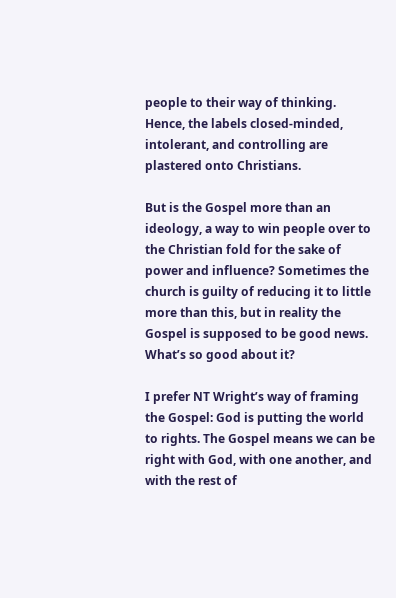people to their way of thinking. Hence, the labels closed-minded, intolerant, and controlling are plastered onto Christians.

But is the Gospel more than an ideology, a way to win people over to the Christian fold for the sake of power and influence? Sometimes the church is guilty of reducing it to little more than this, but in reality the Gospel is supposed to be good news. What’s so good about it?

I prefer NT Wright’s way of framing the Gospel: God is putting the world to rights. The Gospel means we can be right with God, with one another, and with the rest of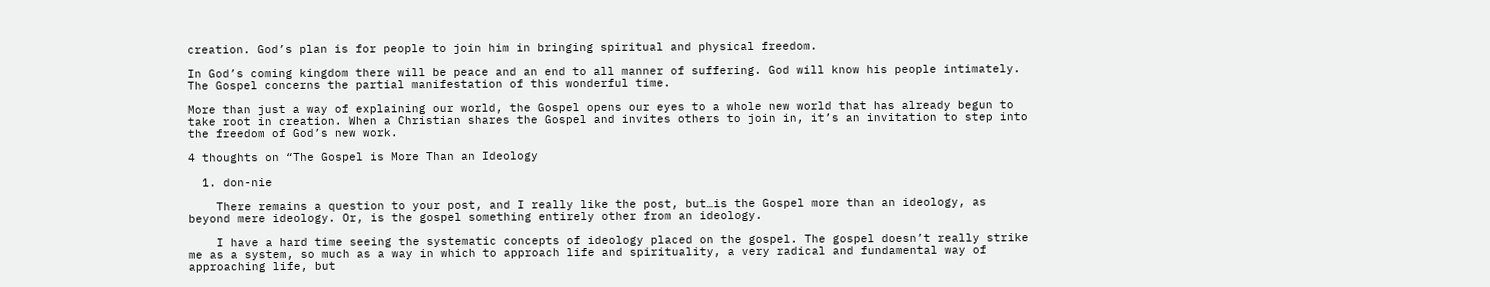creation. God’s plan is for people to join him in bringing spiritual and physical freedom.

In God’s coming kingdom there will be peace and an end to all manner of suffering. God will know his people intimately. The Gospel concerns the partial manifestation of this wonderful time.

More than just a way of explaining our world, the Gospel opens our eyes to a whole new world that has already begun to take root in creation. When a Christian shares the Gospel and invites others to join in, it’s an invitation to step into the freedom of God’s new work.

4 thoughts on “The Gospel is More Than an Ideology

  1. don-nie

    There remains a question to your post, and I really like the post, but…is the Gospel more than an ideology, as beyond mere ideology. Or, is the gospel something entirely other from an ideology.

    I have a hard time seeing the systematic concepts of ideology placed on the gospel. The gospel doesn’t really strike me as a system, so much as a way in which to approach life and spirituality, a very radical and fundamental way of approaching life, but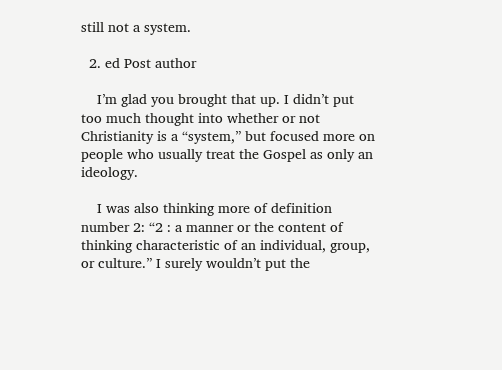still not a system.

  2. ed Post author

    I’m glad you brought that up. I didn’t put too much thought into whether or not Christianity is a “system,” but focused more on people who usually treat the Gospel as only an ideology.

    I was also thinking more of definition number 2: “2 : a manner or the content of thinking characteristic of an individual, group, or culture.” I surely wouldn’t put the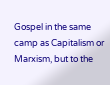Gospel in the same camp as Capitalism or Marxism, but to the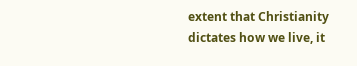extent that Christianity dictates how we live, it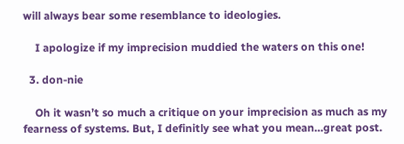will always bear some resemblance to ideologies.

    I apologize if my imprecision muddied the waters on this one!

  3. don-nie

    Oh it wasn’t so much a critique on your imprecision as much as my fearness of systems. But, I definitly see what you mean…great post.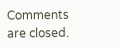Comments are closed.